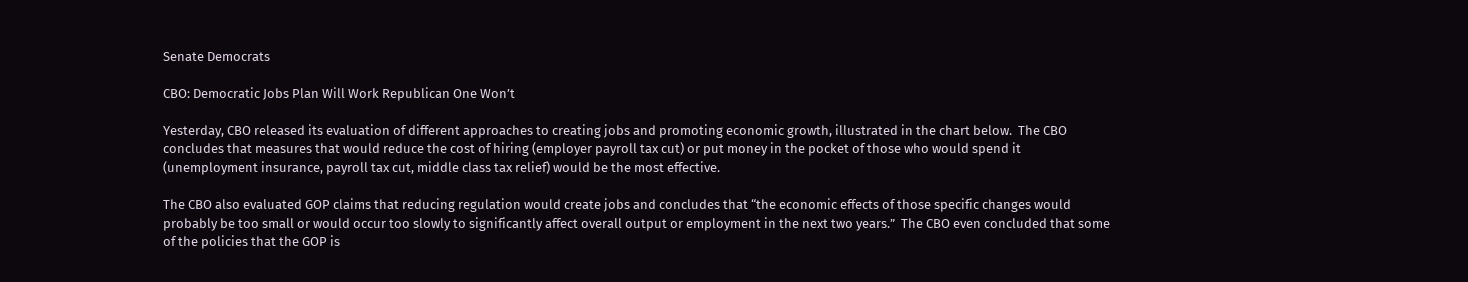Senate Democrats

CBO: Democratic Jobs Plan Will Work Republican One Won’t

Yesterday, CBO released its evaluation of different approaches to creating jobs and promoting economic growth, illustrated in the chart below.  The CBO concludes that measures that would reduce the cost of hiring (employer payroll tax cut) or put money in the pocket of those who would spend it (unemployment insurance, payroll tax cut, middle class tax relief) would be the most effective.

The CBO also evaluated GOP claims that reducing regulation would create jobs and concludes that “the economic effects of those specific changes would probably be too small or would occur too slowly to significantly affect overall output or employment in the next two years.”  The CBO even concluded that some of the policies that the GOP is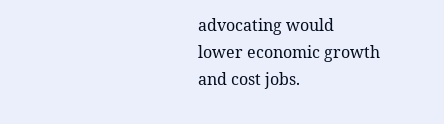advocating would lower economic growth and cost jobs.